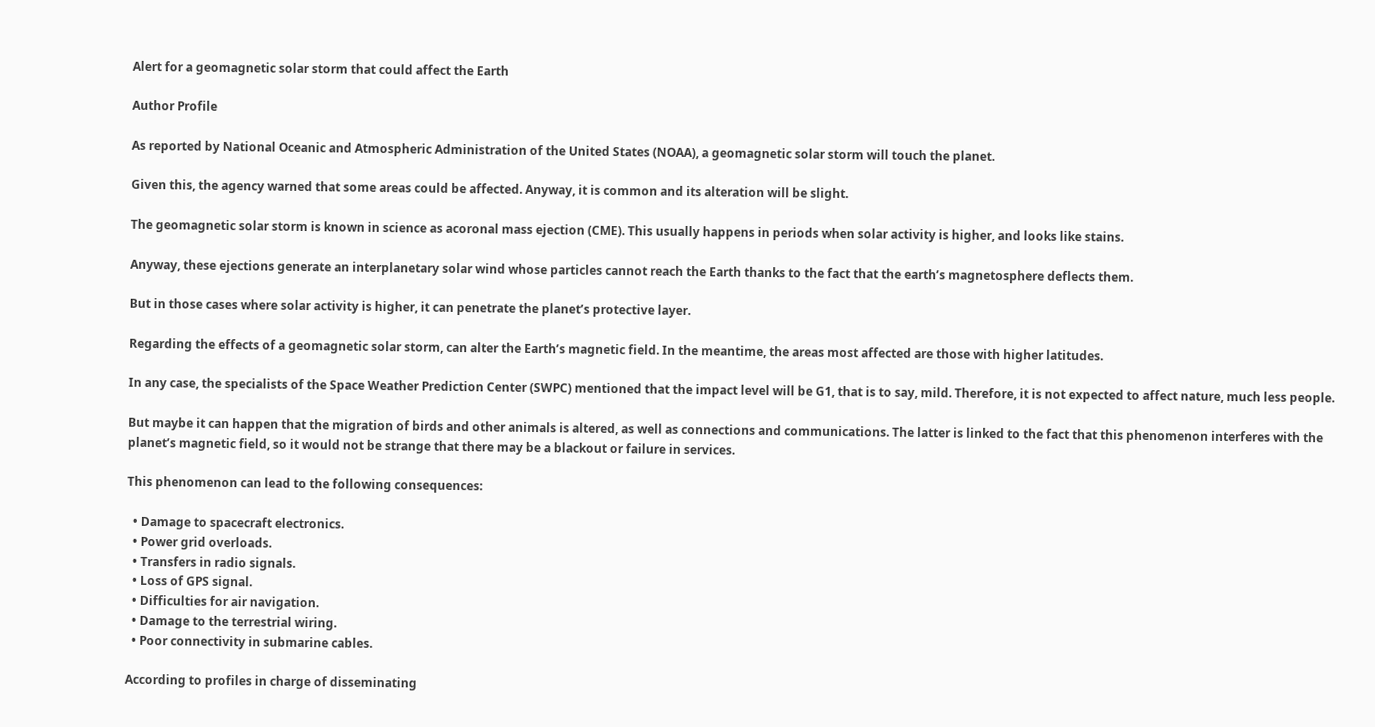Alert for a geomagnetic solar storm that could affect the Earth

Author Profile

As reported by National Oceanic and Atmospheric Administration of the United States (NOAA), a geomagnetic solar storm will touch the planet.

Given this, the agency warned that some areas could be affected. Anyway, it is common and its alteration will be slight.

The geomagnetic solar storm is known in science as acoronal mass ejection (CME). This usually happens in periods when solar activity is higher, and looks like stains.

Anyway, these ejections generate an interplanetary solar wind whose particles cannot reach the Earth thanks to the fact that the earth’s magnetosphere deflects them.

But in those cases where solar activity is higher, it can penetrate the planet’s protective layer.

Regarding the effects of a geomagnetic solar storm, can alter the Earth’s magnetic field. In the meantime, the areas most affected are those with higher latitudes.

In any case, the specialists of the Space Weather Prediction Center (SWPC) mentioned that the impact level will be G1, that is to say, mild. Therefore, it is not expected to affect nature, much less people.

But maybe it can happen that the migration of birds and other animals is altered, as well as connections and communications. The latter is linked to the fact that this phenomenon interferes with the planet’s magnetic field, so it would not be strange that there may be a blackout or failure in services.

This phenomenon can lead to the following consequences:

  • Damage to spacecraft electronics.
  • Power grid overloads.
  • Transfers in radio signals.
  • Loss of GPS signal.
  • Difficulties for air navigation.
  • Damage to the terrestrial wiring.
  • Poor connectivity in submarine cables.

According to profiles in charge of disseminating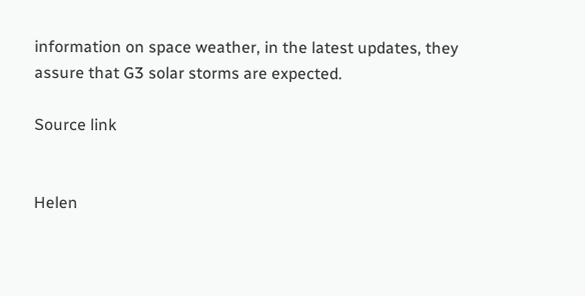information on space weather, in the latest updates, they assure that G3 solar storms are expected.

Source link


Helen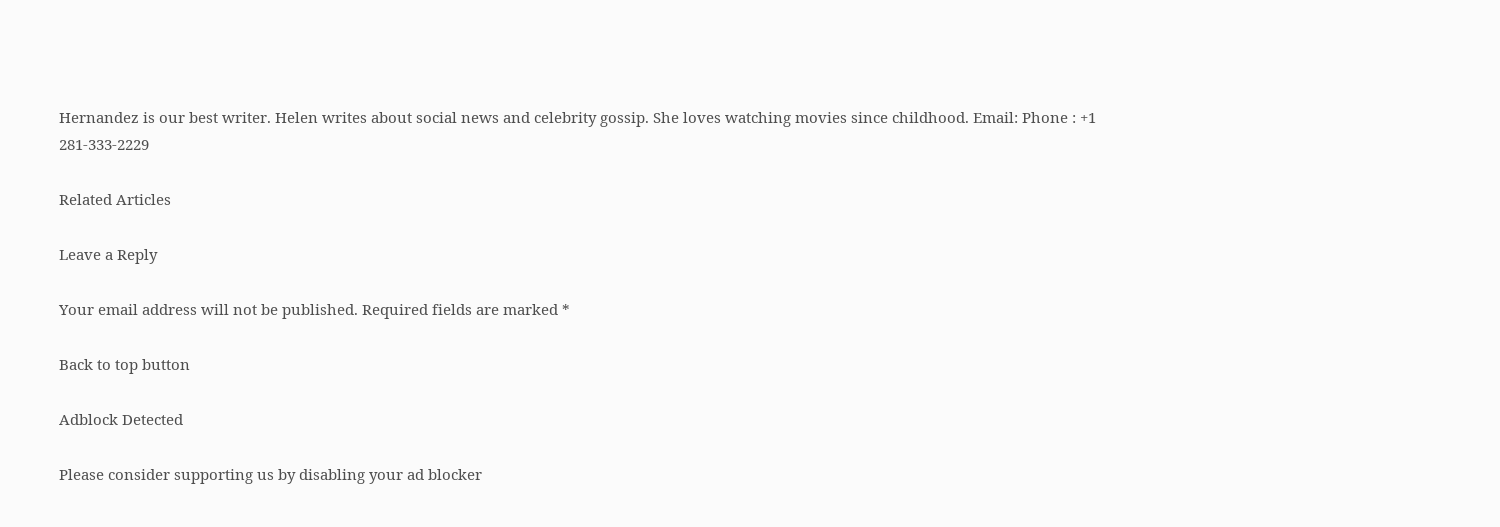Hernandez is our best writer. Helen writes about social news and celebrity gossip. She loves watching movies since childhood. Email: Phone : +1 281-333-2229

Related Articles

Leave a Reply

Your email address will not be published. Required fields are marked *

Back to top button

Adblock Detected

Please consider supporting us by disabling your ad blocker